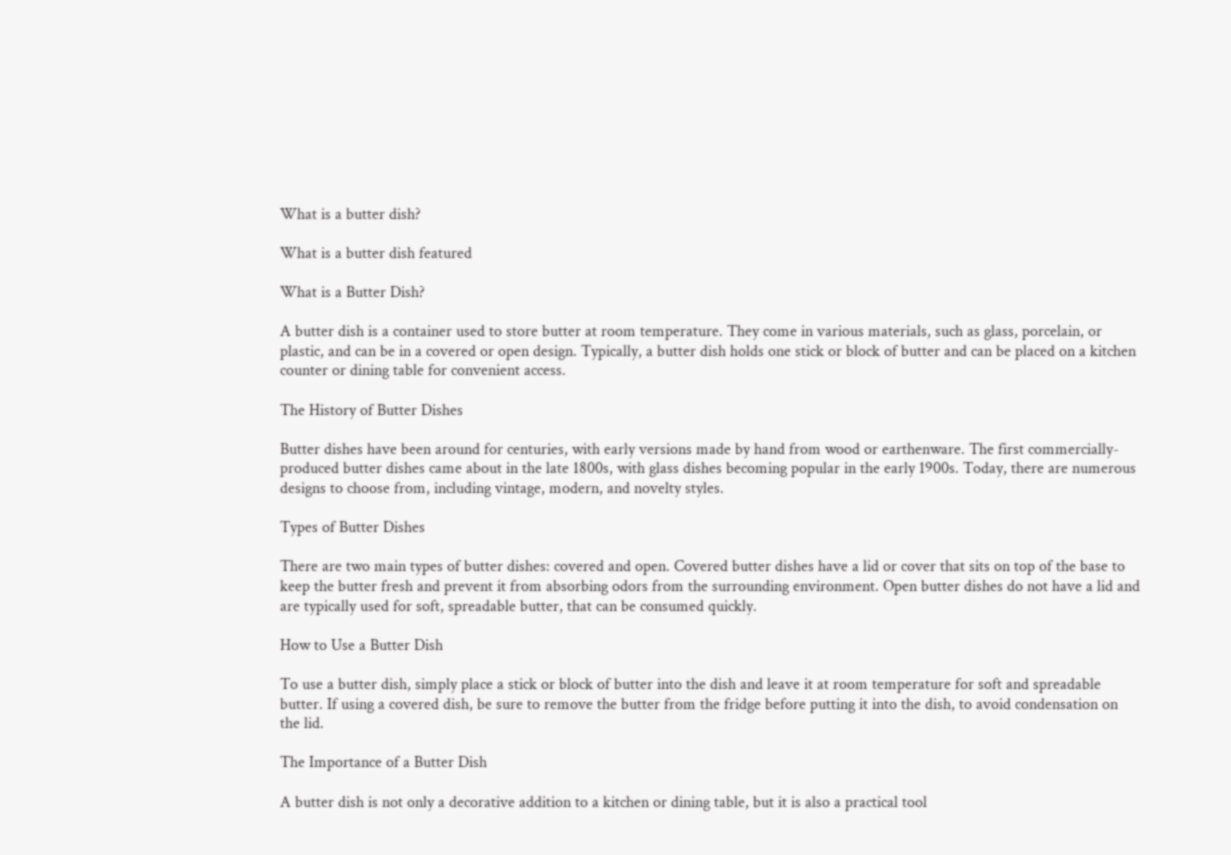What is a butter dish?

What is a butter dish featured

What is a Butter Dish?

A butter dish is a container used to store butter at room temperature. They come in various materials, such as glass, porcelain, or plastic, and can be in a covered or open design. Typically, a butter dish holds one stick or block of butter and can be placed on a kitchen counter or dining table for convenient access.

The History of Butter Dishes

Butter dishes have been around for centuries, with early versions made by hand from wood or earthenware. The first commercially-produced butter dishes came about in the late 1800s, with glass dishes becoming popular in the early 1900s. Today, there are numerous designs to choose from, including vintage, modern, and novelty styles.

Types of Butter Dishes

There are two main types of butter dishes: covered and open. Covered butter dishes have a lid or cover that sits on top of the base to keep the butter fresh and prevent it from absorbing odors from the surrounding environment. Open butter dishes do not have a lid and are typically used for soft, spreadable butter, that can be consumed quickly.

How to Use a Butter Dish

To use a butter dish, simply place a stick or block of butter into the dish and leave it at room temperature for soft and spreadable butter. If using a covered dish, be sure to remove the butter from the fridge before putting it into the dish, to avoid condensation on the lid.

The Importance of a Butter Dish

A butter dish is not only a decorative addition to a kitchen or dining table, but it is also a practical tool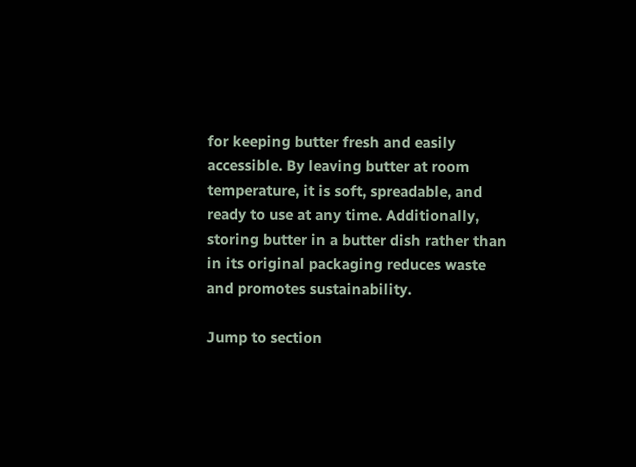for keeping butter fresh and easily accessible. By leaving butter at room temperature, it is soft, spreadable, and ready to use at any time. Additionally, storing butter in a butter dish rather than in its original packaging reduces waste and promotes sustainability.

Jump to section